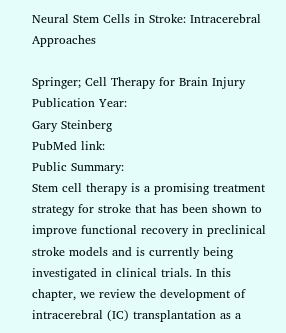Neural Stem Cells in Stroke: Intracerebral Approaches

Springer; Cell Therapy for Brain Injury
Publication Year:
Gary Steinberg
PubMed link:
Public Summary:
Stem cell therapy is a promising treatment strategy for stroke that has been shown to improve functional recovery in preclinical stroke models and is currently being investigated in clinical trials. In this chapter, we review the development of intracerebral (IC) transplantation as a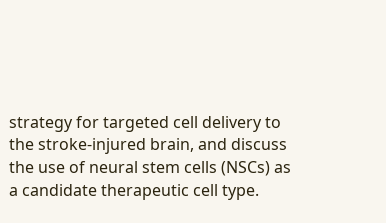strategy for targeted cell delivery to the stroke-injured brain, and discuss the use of neural stem cells (NSCs) as a candidate therapeutic cell type.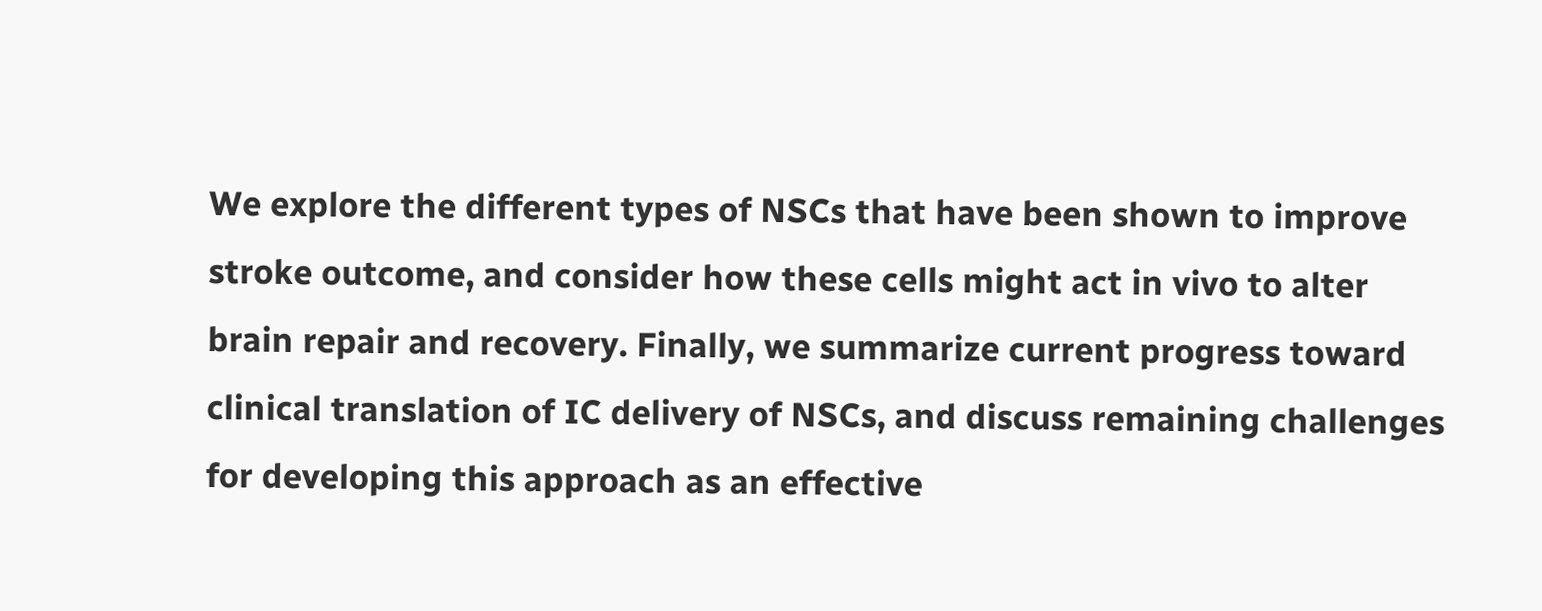We explore the different types of NSCs that have been shown to improve stroke outcome, and consider how these cells might act in vivo to alter brain repair and recovery. Finally, we summarize current progress toward clinical translation of IC delivery of NSCs, and discuss remaining challenges for developing this approach as an effective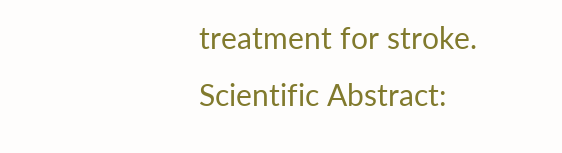treatment for stroke.
Scientific Abstract: